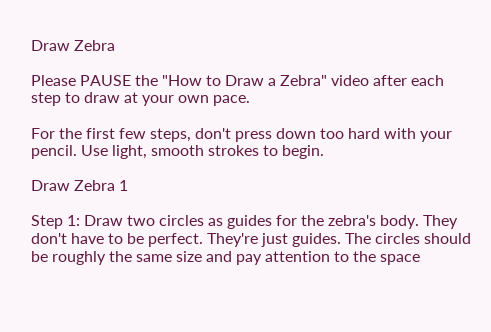Draw Zebra

Please PAUSE the "How to Draw a Zebra" video after each step to draw at your own pace.

For the first few steps, don't press down too hard with your pencil. Use light, smooth strokes to begin.

Draw Zebra 1

Step 1: Draw two circles as guides for the zebra's body. They don't have to be perfect. They're just guides. The circles should be roughly the same size and pay attention to the space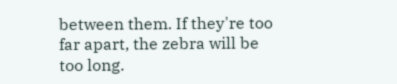between them. If they're too far apart, the zebra will be too long.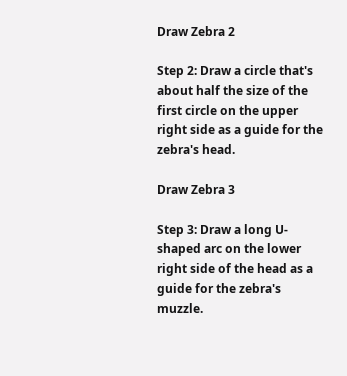Draw Zebra 2

Step 2: Draw a circle that's about half the size of the first circle on the upper right side as a guide for the zebra's head.

Draw Zebra 3

Step 3: Draw a long U-shaped arc on the lower right side of the head as a guide for the zebra's muzzle.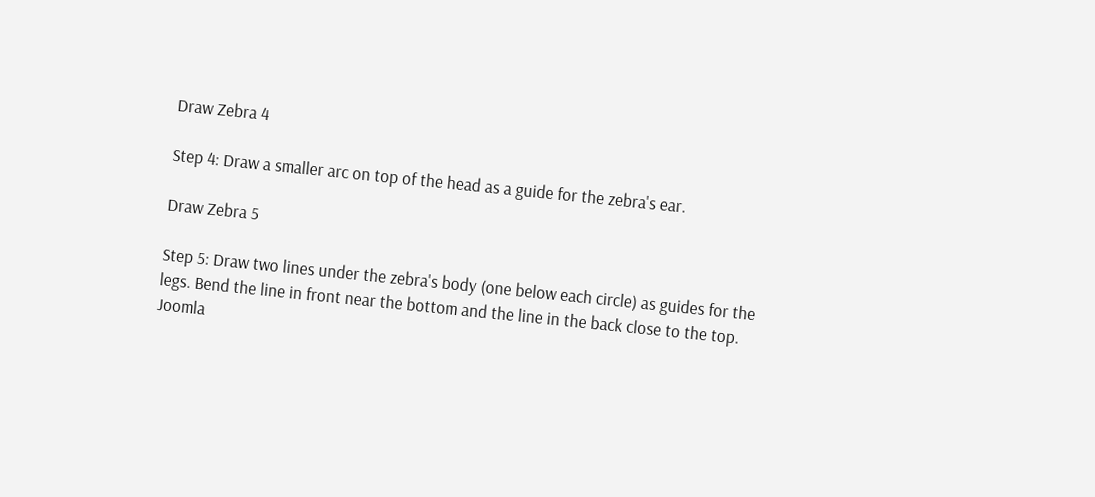Draw Zebra 4

Step 4: Draw a smaller arc on top of the head as a guide for the zebra's ear.

Draw Zebra 5

Step 5: Draw two lines under the zebra's body (one below each circle) as guides for the legs. Bend the line in front near the bottom and the line in the back close to the top.
Joomla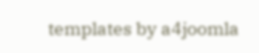templates by a4joomla